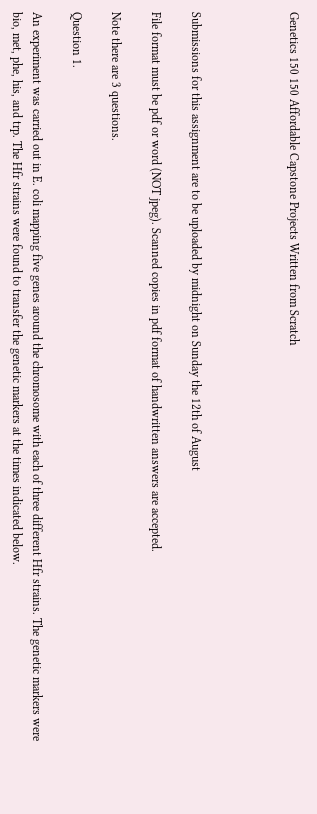Genetics 150 150 Affordable Capstone Projects Written from Scratch




Submissions for this assignment are to be uploaded by midnight on Sunday the 12th of August

File format must be pdf or word (NOT jpeg). Scanned copies in pdf format of handwritten answers are accepted.

Note there are 3 questions.

Question 1.

An experiment was carried out in E. coli mapping five genes around the chromosome with each of three different Hfr strains. The genetic markers were bio, met, phe, his, and trp. The Hfr strains were found to transfer the genetic markers at the times indicated below.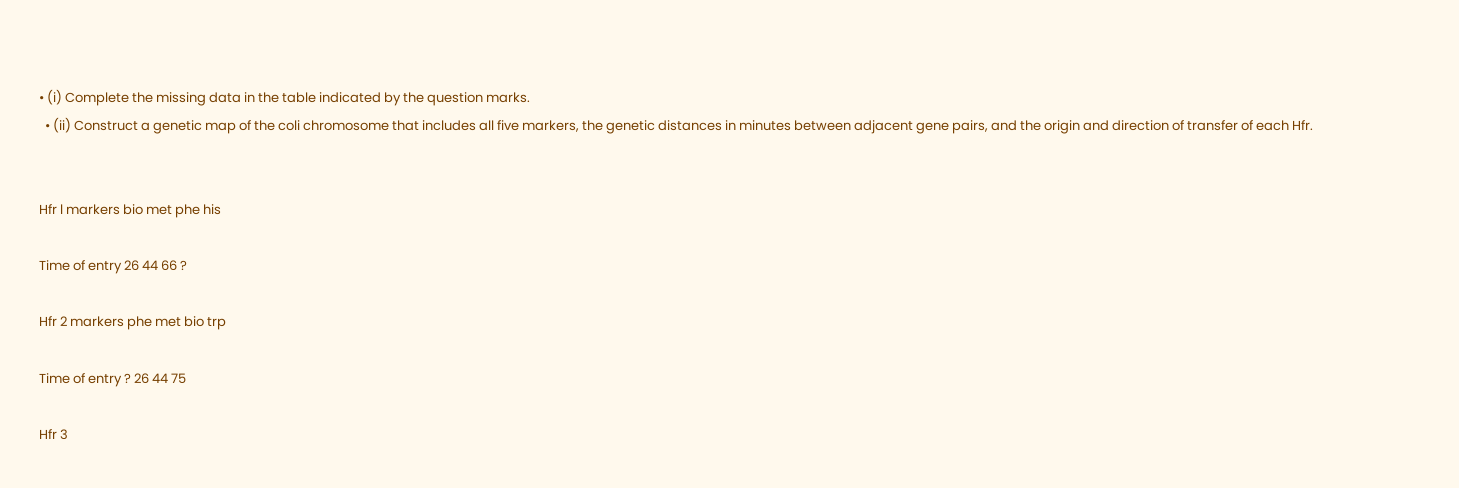• (i) Complete the missing data in the table indicated by the question marks.
  • (ii) Construct a genetic map of the coli chromosome that includes all five markers, the genetic distances in minutes between adjacent gene pairs, and the origin and direction of transfer of each Hfr.


Hfr l markers bio met phe his

Time of entry 26 44 66 ?

Hfr 2 markers phe met bio trp

Time of entry ? 26 44 75

Hfr 3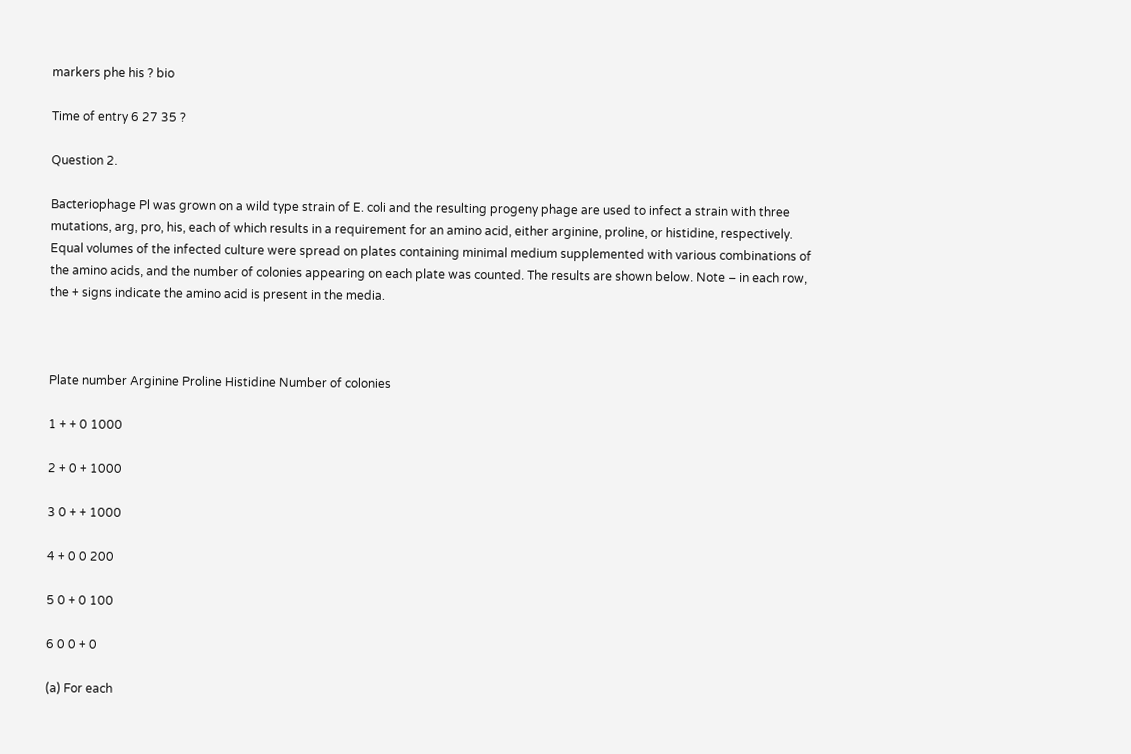markers phe his ? bio

Time of entry 6 27 35 ?

Question 2.

Bacteriophage Pl was grown on a wild type strain of E. coli and the resulting progeny phage are used to infect a strain with three mutations, arg, pro, his, each of which results in a requirement for an amino acid, either arginine, proline, or histidine, respectively. Equal volumes of the infected culture were spread on plates containing minimal medium supplemented with various combinations of the amino acids, and the number of colonies appearing on each plate was counted. The results are shown below. Note – in each row, the + signs indicate the amino acid is present in the media.



Plate number Arginine Proline Histidine Number of colonies

1 + + 0 1000

2 + 0 + 1000

3 0 + + 1000

4 + 0 0 200

5 0 + 0 100

6 0 0 + 0

(a) For each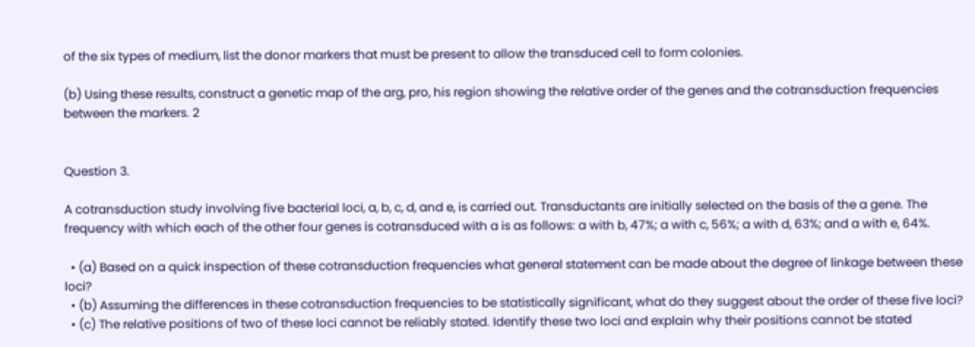of the six types of medium, list the donor markers that must be present to allow the transduced cell to form colonies.

(b) Using these results, construct a genetic map of the arg, pro, his region showing the relative order of the genes and the cotransduction frequencies between the markers. 2


Question 3.

A cotransduction study involving five bacterial loci, a, b, c, d, and e, is carried out. Transductants are initially selected on the basis of the a gene. The frequency with which each of the other four genes is cotransduced with a is as follows: a with b, 47%; a with c, 56%; a with d, 63%; and a with e, 64%.

  • (a) Based on a quick inspection of these cotransduction frequencies what general statement can be made about the degree of linkage between these loci?
  • (b) Assuming the differences in these cotransduction frequencies to be statistically significant, what do they suggest about the order of these five loci?
  • (c) The relative positions of two of these loci cannot be reliably stated. Identify these two loci and explain why their positions cannot be stated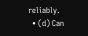reliably.
  • (d) Can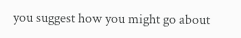you suggest how you might go about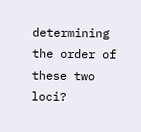determining the order of these two loci?